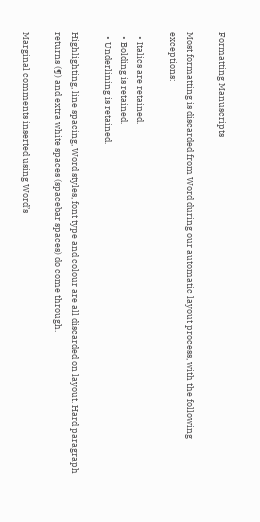Formatting Manuscripts

Most formatting is discarded from Word during our automatic layout process, with the following exceptions:

  • Italics are retained.
  • Bolding is retained.
  • Underlining is retained.

Highlighting, line spacing, Word styles, font type and colour are all discarded on layout. Hard paragraph returns (¶) and extra white spaces (spacebar spaces) do come through.

Marginal comments inserted using Word’s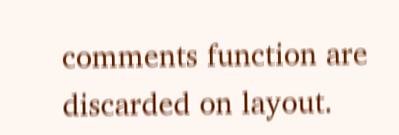comments function are discarded on layout.